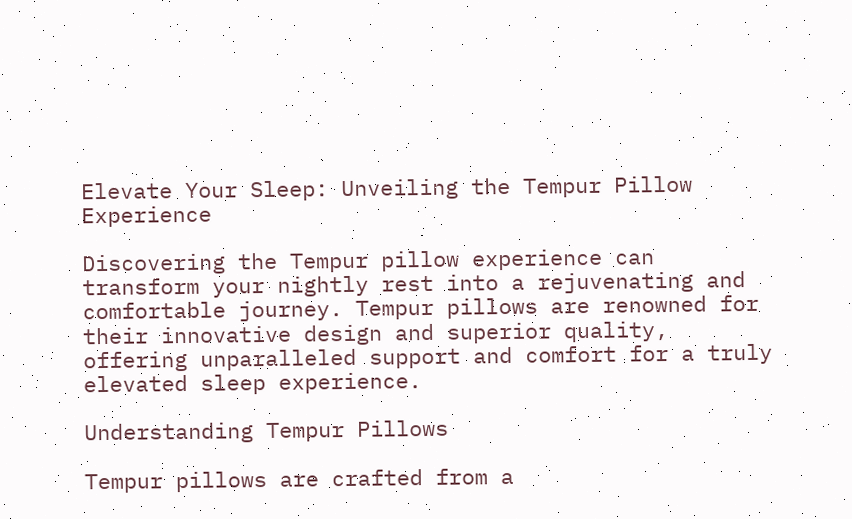Elevate Your Sleep: Unveiling the Tempur Pillow Experience

Discovering the Tempur pillow experience can transform your nightly rest into a rejuvenating and comfortable journey. Tempur pillows are renowned for their innovative design and superior quality, offering unparalleled support and comfort for a truly elevated sleep experience.

Understanding Tempur Pillows

Tempur pillows are crafted from a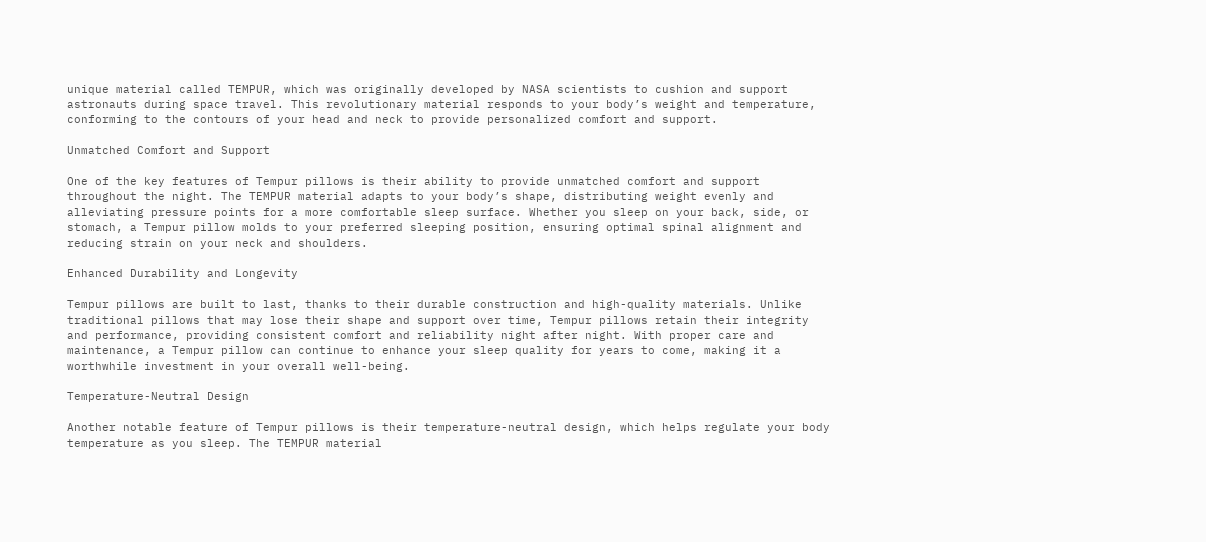unique material called TEMPUR, which was originally developed by NASA scientists to cushion and support astronauts during space travel. This revolutionary material responds to your body’s weight and temperature, conforming to the contours of your head and neck to provide personalized comfort and support.

Unmatched Comfort and Support

One of the key features of Tempur pillows is their ability to provide unmatched comfort and support throughout the night. The TEMPUR material adapts to your body’s shape, distributing weight evenly and alleviating pressure points for a more comfortable sleep surface. Whether you sleep on your back, side, or stomach, a Tempur pillow molds to your preferred sleeping position, ensuring optimal spinal alignment and reducing strain on your neck and shoulders.

Enhanced Durability and Longevity

Tempur pillows are built to last, thanks to their durable construction and high-quality materials. Unlike traditional pillows that may lose their shape and support over time, Tempur pillows retain their integrity and performance, providing consistent comfort and reliability night after night. With proper care and maintenance, a Tempur pillow can continue to enhance your sleep quality for years to come, making it a worthwhile investment in your overall well-being.

Temperature-Neutral Design

Another notable feature of Tempur pillows is their temperature-neutral design, which helps regulate your body temperature as you sleep. The TEMPUR material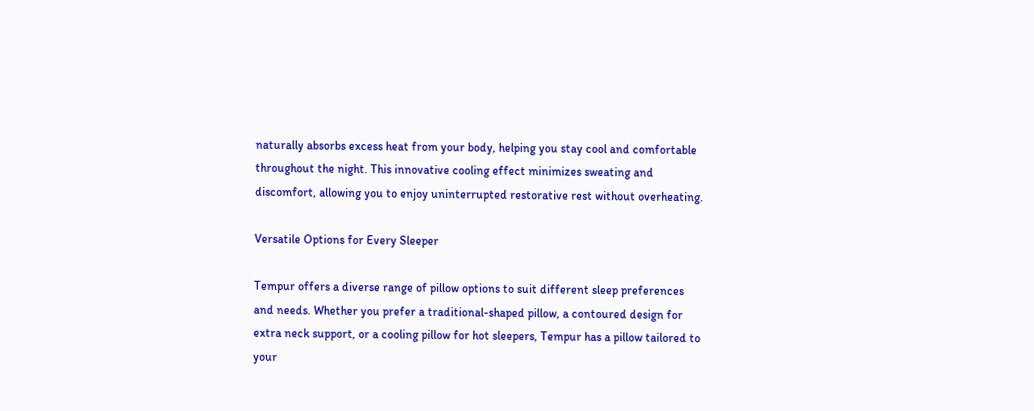naturally absorbs excess heat from your body, helping you stay cool and comfortable throughout the night. This innovative cooling effect minimizes sweating and discomfort, allowing you to enjoy uninterrupted restorative rest without overheating.

Versatile Options for Every Sleeper

Tempur offers a diverse range of pillow options to suit different sleep preferences and needs. Whether you prefer a traditional-shaped pillow, a contoured design for extra neck support, or a cooling pillow for hot sleepers, Tempur has a pillow tailored to your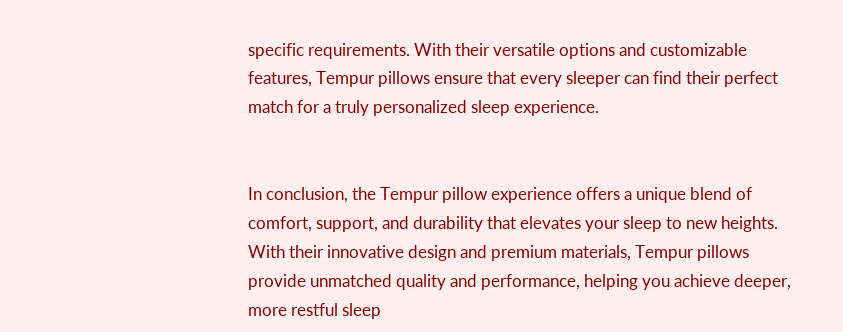specific requirements. With their versatile options and customizable features, Tempur pillows ensure that every sleeper can find their perfect match for a truly personalized sleep experience.


In conclusion, the Tempur pillow experience offers a unique blend of comfort, support, and durability that elevates your sleep to new heights. With their innovative design and premium materials, Tempur pillows provide unmatched quality and performance, helping you achieve deeper, more restful sleep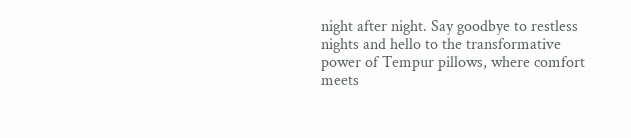night after night. Say goodbye to restless nights and hello to the transformative power of Tempur pillows, where comfort meets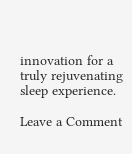innovation for a truly rejuvenating sleep experience.

Leave a Comment